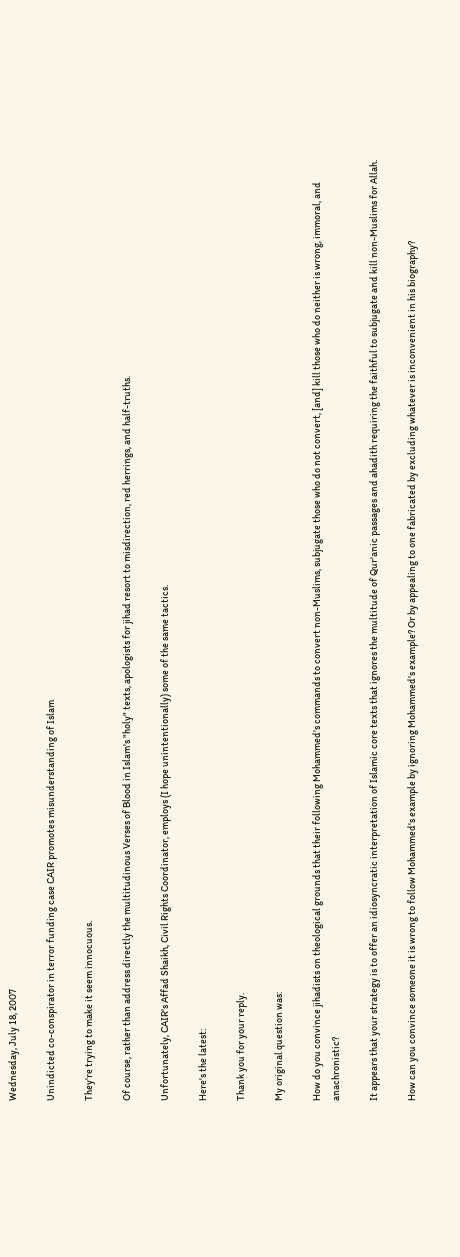Wednesday, July 18, 2007

Unindicted co-conspirator in terror funding case CAIR promotes misunderstanding of Islam

They're trying to make it seem innocuous.

Of course, rather than address directly the multitudinous Verses of Blood in Islam's "holy" texts, apologists for jihad resort to misdirection, red herrings, and half-truths.

Unfortunately, CAIR's Affad Shaikh, Civil Rights Coordinator, employs (I hope unintentionally) some of the same tactics.

Here's the latest:

Thank you for your reply.

My original question was:

How do you convince jihadists on theological grounds that their following Mohammed's commands to convert non-Muslims, subjugate those who do not convert, [and] kill those who do neither is wrong, immoral, and anachronistic?

It appears that your strategy is to offer an idiosyncratic interpretation of Islamic core texts that ignores the multitude of Qur'anic passages and ahadith requiring the faithful to subjugate and kill non-Muslims for Allah.

How can you convince someone it is wrong to follow Mohammed's example by ignoring Mohammed's example? Or by appealing to one fabricated by excluding whatever is inconvenient in his biography?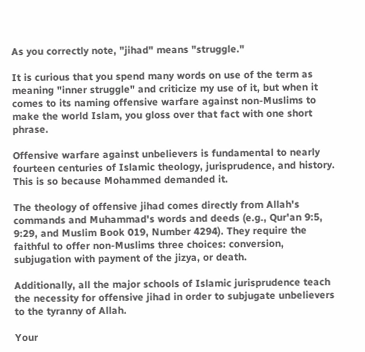As you correctly note, "jihad" means "struggle."

It is curious that you spend many words on use of the term as meaning "inner struggle" and criticize my use of it, but when it comes to its naming offensive warfare against non-Muslims to make the world Islam, you gloss over that fact with one short phrase.

Offensive warfare against unbelievers is fundamental to nearly fourteen centuries of Islamic theology, jurisprudence, and history. This is so because Mohammed demanded it.

The theology of offensive jihad comes directly from Allah's commands and Muhammad's words and deeds (e.g., Qur'an 9:5, 9:29, and Muslim Book 019, Number 4294). They require the faithful to offer non-Muslims three choices: conversion, subjugation with payment of the jizya, or death.

Additionally, all the major schools of Islamic jurisprudence teach the necessity for offensive jihad in order to subjugate unbelievers to the tyranny of Allah.

Your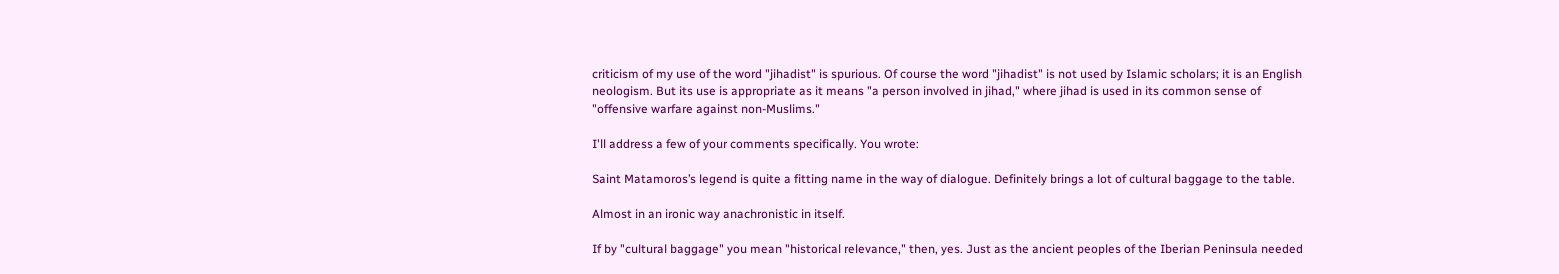criticism of my use of the word "jihadist" is spurious. Of course the word "jihadist" is not used by Islamic scholars; it is an English neologism. But its use is appropriate as it means "a person involved in jihad," where jihad is used in its common sense of "offensive warfare against non-Muslims."

I'll address a few of your comments specifically. You wrote:

Saint Matamoros’s legend is quite a fitting name in the way of dialogue. Definitely brings a lot of cultural baggage to the table.

Almost in an ironic way anachronistic in itself.

If by "cultural baggage" you mean "historical relevance," then, yes. Just as the ancient peoples of the Iberian Peninsula needed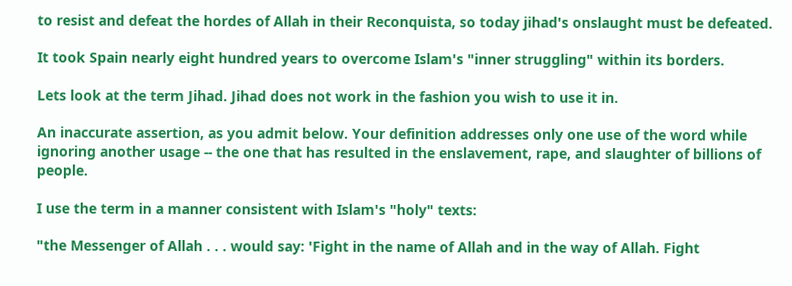to resist and defeat the hordes of Allah in their Reconquista, so today jihad's onslaught must be defeated.

It took Spain nearly eight hundred years to overcome Islam's "inner struggling" within its borders.

Lets look at the term Jihad. Jihad does not work in the fashion you wish to use it in.

An inaccurate assertion, as you admit below. Your definition addresses only one use of the word while ignoring another usage -- the one that has resulted in the enslavement, rape, and slaughter of billions of people.

I use the term in a manner consistent with Islam's "holy" texts:

"the Messenger of Allah . . . would say: 'Fight in the name of Allah and in the way of Allah. Fight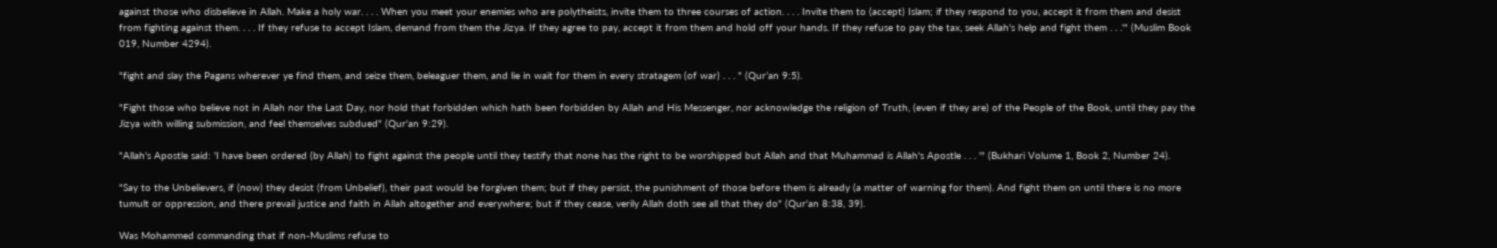against those who disbelieve in Allah. Make a holy war. . . . When you meet your enemies who are polytheists, invite them to three courses of action. . . . Invite them to (accept) Islam; if they respond to you, accept it from them and desist from fighting against them. . . . If they refuse to accept Islam, demand from them the Jizya. If they agree to pay, accept it from them and hold off your hands. If they refuse to pay the tax, seek Allah's help and fight them . . .'" (Muslim Book 019, Number 4294).

"fight and slay the Pagans wherever ye find them, and seize them, beleaguer them, and lie in wait for them in every stratagem (of war) . . . " (Qur’an 9:5).

"Fight those who believe not in Allah nor the Last Day, nor hold that forbidden which hath been forbidden by Allah and His Messenger, nor acknowledge the religion of Truth, (even if they are) of the People of the Book, until they pay the Jizya with willing submission, and feel themselves subdued" (Qur'an 9:29).

"Allah's Apostle said: 'I have been ordered (by Allah) to fight against the people until they testify that none has the right to be worshipped but Allah and that Muhammad is Allah's Apostle . . . '" (Bukhari Volume 1, Book 2, Number 24).

"Say to the Unbelievers, if (now) they desist (from Unbelief), their past would be forgiven them; but if they persist, the punishment of those before them is already (a matter of warning for them). And fight them on until there is no more tumult or oppression, and there prevail justice and faith in Allah altogether and everywhere; but if they cease, verily Allah doth see all that they do" (Qur'an 8:38, 39).

Was Mohammed commanding that if non-Muslims refuse to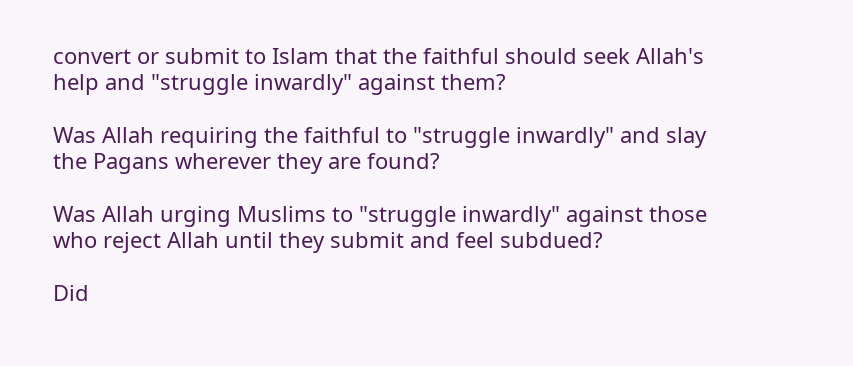convert or submit to Islam that the faithful should seek Allah's help and "struggle inwardly" against them?

Was Allah requiring the faithful to "struggle inwardly" and slay the Pagans wherever they are found?

Was Allah urging Muslims to "struggle inwardly" against those who reject Allah until they submit and feel subdued?

Did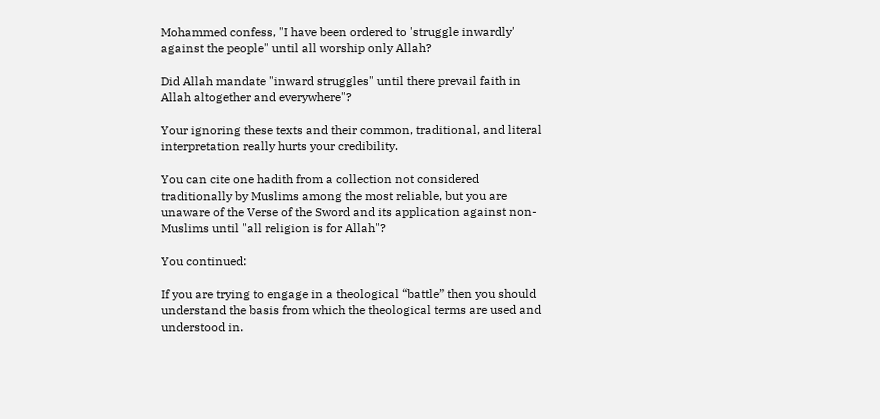Mohammed confess, "I have been ordered to 'struggle inwardly' against the people" until all worship only Allah?

Did Allah mandate "inward struggles" until there prevail faith in Allah altogether and everywhere"?

Your ignoring these texts and their common, traditional, and literal interpretation really hurts your credibility.

You can cite one hadith from a collection not considered traditionally by Muslims among the most reliable, but you are unaware of the Verse of the Sword and its application against non-Muslims until "all religion is for Allah"?

You continued:

If you are trying to engage in a theological “battle” then you should understand the basis from which the theological terms are used and understood in.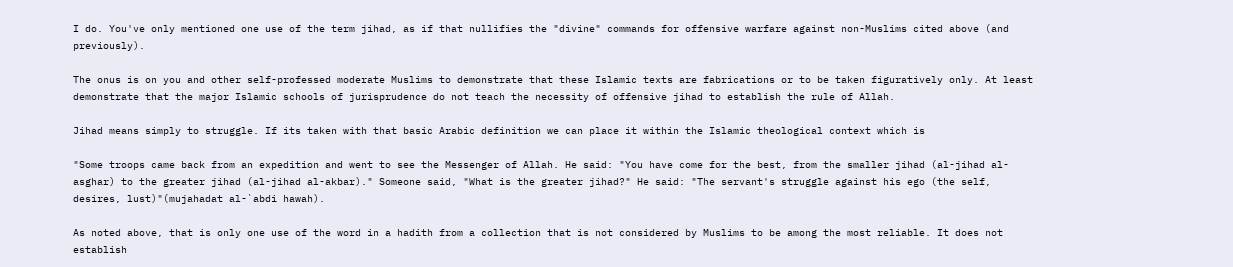I do. You've only mentioned one use of the term jihad, as if that nullifies the "divine" commands for offensive warfare against non-Muslims cited above (and previously).

The onus is on you and other self-professed moderate Muslims to demonstrate that these Islamic texts are fabrications or to be taken figuratively only. At least demonstrate that the major Islamic schools of jurisprudence do not teach the necessity of offensive jihad to establish the rule of Allah.

Jihad means simply to struggle. If its taken with that basic Arabic definition we can place it within the Islamic theological context which is

"Some troops came back from an expedition and went to see the Messenger of Allah. He said: "You have come for the best, from the smaller jihad (al-jihad al-asghar) to the greater jihad (al-jihad al-akbar)." Someone said, "What is the greater jihad?" He said: "The servant's struggle against his ego (the self, desires, lust)"(mujahadat al-`abdi hawah).

As noted above, that is only one use of the word in a hadith from a collection that is not considered by Muslims to be among the most reliable. It does not establish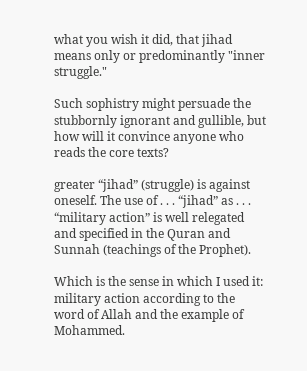what you wish it did, that jihad means only or predominantly "inner struggle."

Such sophistry might persuade the stubbornly ignorant and gullible, but how will it convince anyone who reads the core texts?

greater “jihad” (struggle) is against oneself. The use of . . . “jihad” as . . . “military action” is well relegated and specified in the Quran and Sunnah (teachings of the Prophet).

Which is the sense in which I used it: military action according to the word of Allah and the example of Mohammed.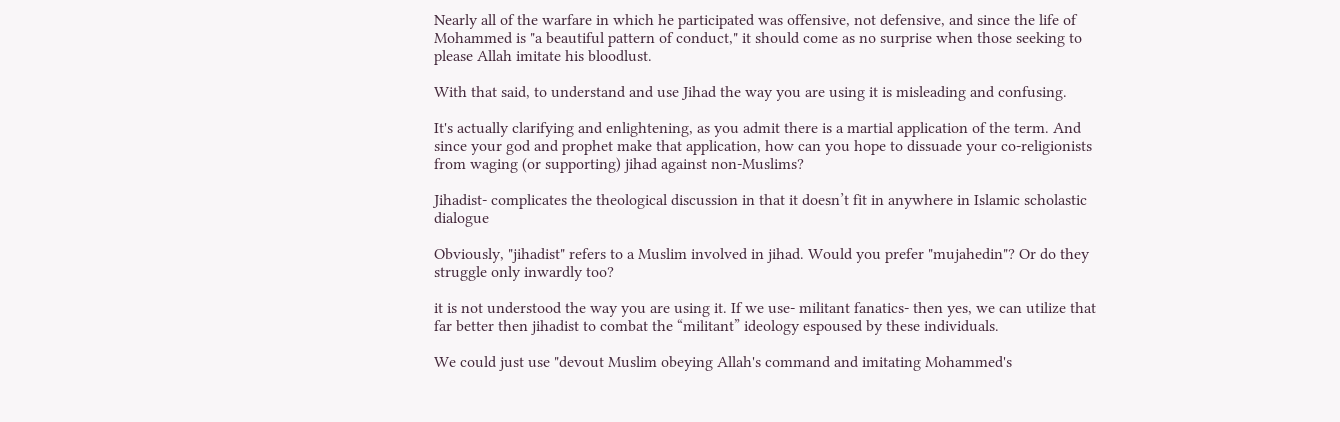Nearly all of the warfare in which he participated was offensive, not defensive, and since the life of Mohammed is "a beautiful pattern of conduct," it should come as no surprise when those seeking to please Allah imitate his bloodlust.

With that said, to understand and use Jihad the way you are using it is misleading and confusing.

It's actually clarifying and enlightening, as you admit there is a martial application of the term. And since your god and prophet make that application, how can you hope to dissuade your co-religionists from waging (or supporting) jihad against non-Muslims?

Jihadist- complicates the theological discussion in that it doesn’t fit in anywhere in Islamic scholastic dialogue

Obviously, "jihadist" refers to a Muslim involved in jihad. Would you prefer "mujahedin"? Or do they struggle only inwardly too?

it is not understood the way you are using it. If we use- militant fanatics- then yes, we can utilize that far better then jihadist to combat the “militant” ideology espoused by these individuals.

We could just use "devout Muslim obeying Allah's command and imitating Mohammed's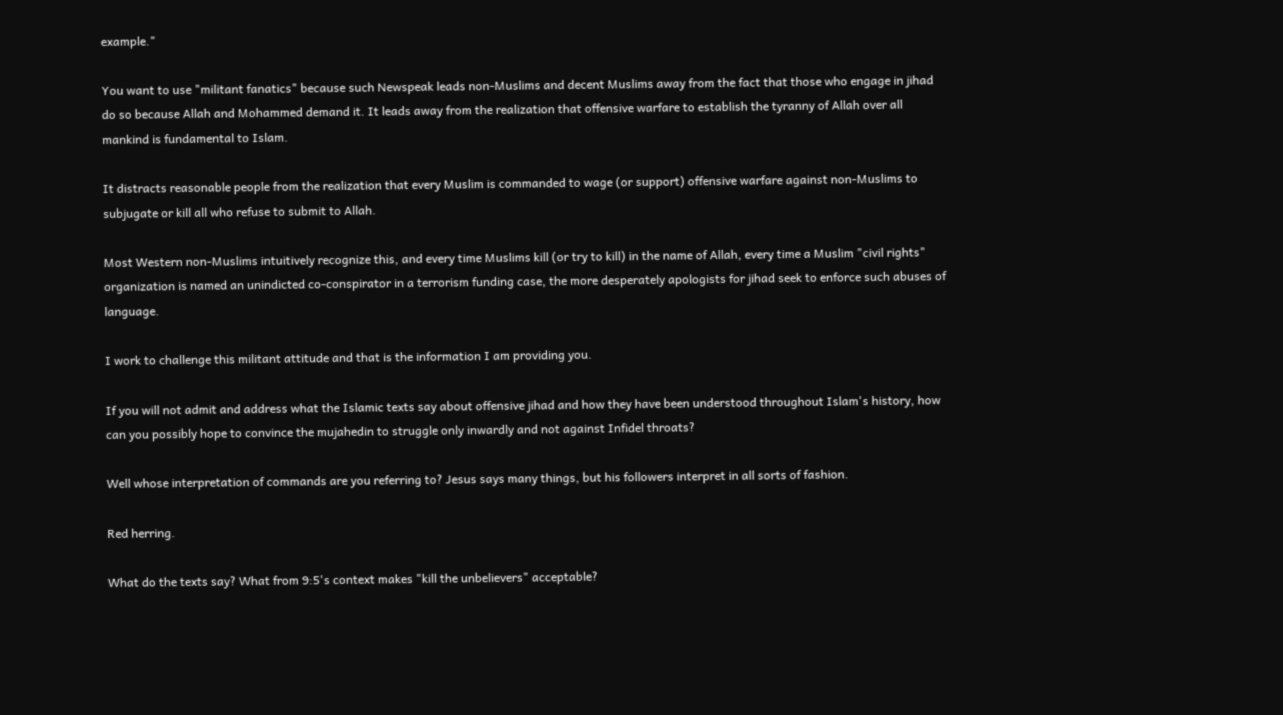example."

You want to use "militant fanatics" because such Newspeak leads non-Muslims and decent Muslims away from the fact that those who engage in jihad do so because Allah and Mohammed demand it. It leads away from the realization that offensive warfare to establish the tyranny of Allah over all mankind is fundamental to Islam.

It distracts reasonable people from the realization that every Muslim is commanded to wage (or support) offensive warfare against non-Muslims to subjugate or kill all who refuse to submit to Allah.

Most Western non-Muslims intuitively recognize this, and every time Muslims kill (or try to kill) in the name of Allah, every time a Muslim "civil rights" organization is named an unindicted co-conspirator in a terrorism funding case, the more desperately apologists for jihad seek to enforce such abuses of language.

I work to challenge this militant attitude and that is the information I am providing you.

If you will not admit and address what the Islamic texts say about offensive jihad and how they have been understood throughout Islam's history, how can you possibly hope to convince the mujahedin to struggle only inwardly and not against Infidel throats?

Well whose interpretation of commands are you referring to? Jesus says many things, but his followers interpret in all sorts of fashion.

Red herring.

What do the texts say? What from 9:5's context makes "kill the unbelievers" acceptable?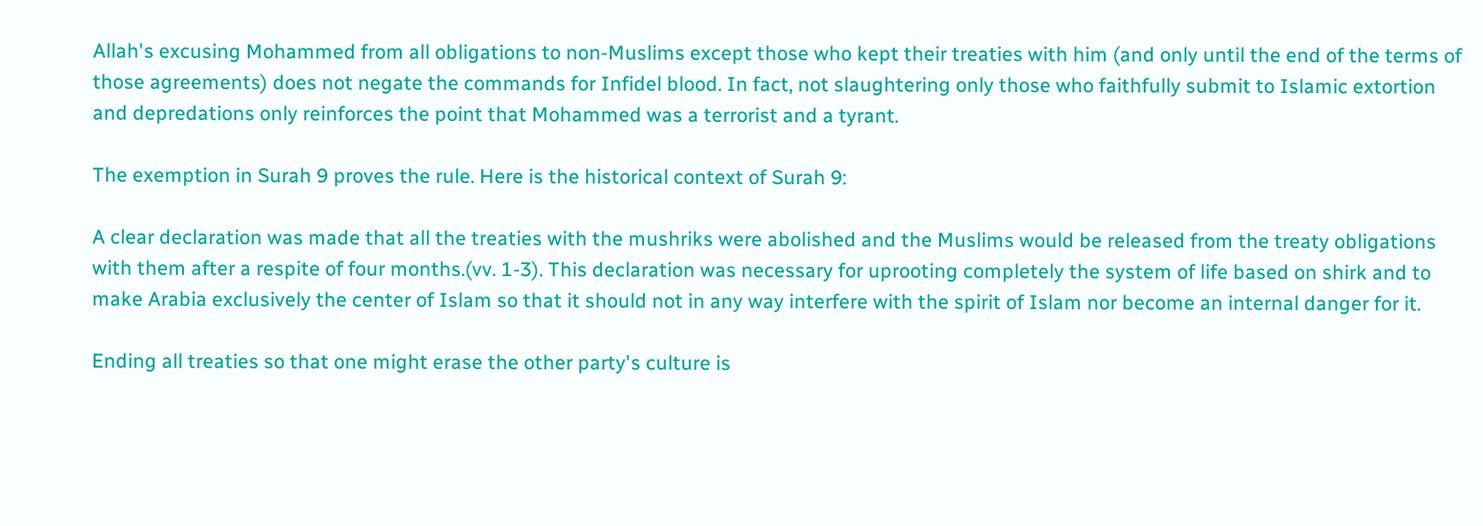Allah's excusing Mohammed from all obligations to non-Muslims except those who kept their treaties with him (and only until the end of the terms of those agreements) does not negate the commands for Infidel blood. In fact, not slaughtering only those who faithfully submit to Islamic extortion and depredations only reinforces the point that Mohammed was a terrorist and a tyrant.

The exemption in Surah 9 proves the rule. Here is the historical context of Surah 9:

A clear declaration was made that all the treaties with the mushriks were abolished and the Muslims would be released from the treaty obligations with them after a respite of four months.(vv. 1-3). This declaration was necessary for uprooting completely the system of life based on shirk and to make Arabia exclusively the center of Islam so that it should not in any way interfere with the spirit of Islam nor become an internal danger for it.

Ending all treaties so that one might erase the other party's culture is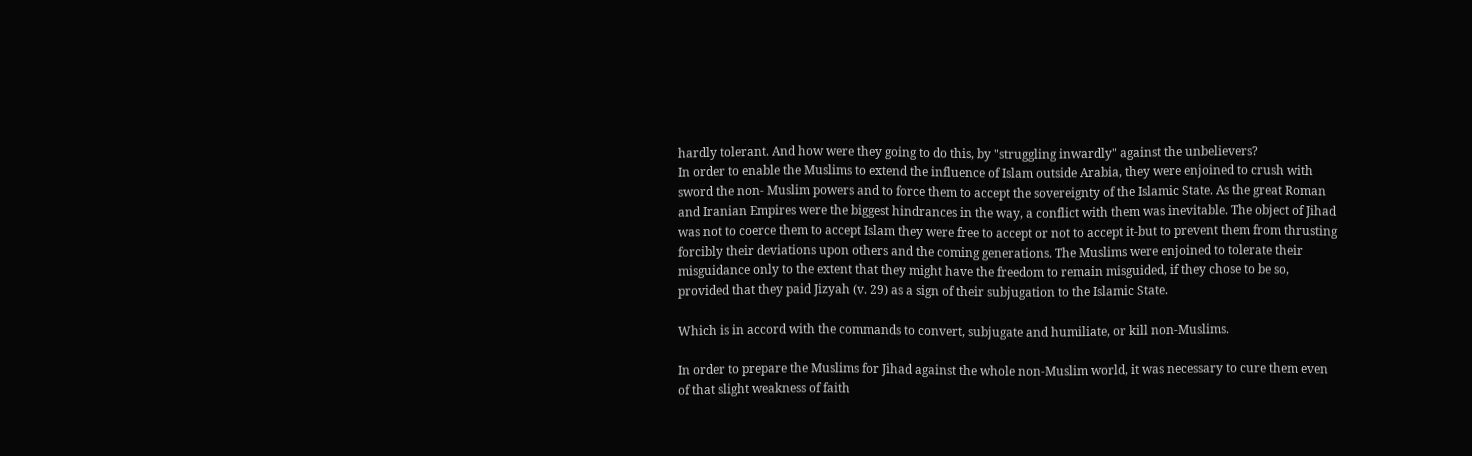hardly tolerant. And how were they going to do this, by "struggling inwardly" against the unbelievers?
In order to enable the Muslims to extend the influence of Islam outside Arabia, they were enjoined to crush with sword the non- Muslim powers and to force them to accept the sovereignty of the Islamic State. As the great Roman and Iranian Empires were the biggest hindrances in the way, a conflict with them was inevitable. The object of Jihad was not to coerce them to accept Islam they were free to accept or not to accept it-but to prevent them from thrusting forcibly their deviations upon others and the coming generations. The Muslims were enjoined to tolerate their misguidance only to the extent that they might have the freedom to remain misguided, if they chose to be so, provided that they paid Jizyah (v. 29) as a sign of their subjugation to the Islamic State.

Which is in accord with the commands to convert, subjugate and humiliate, or kill non-Muslims.

In order to prepare the Muslims for Jihad against the whole non-Muslim world, it was necessary to cure them even of that slight weakness of faith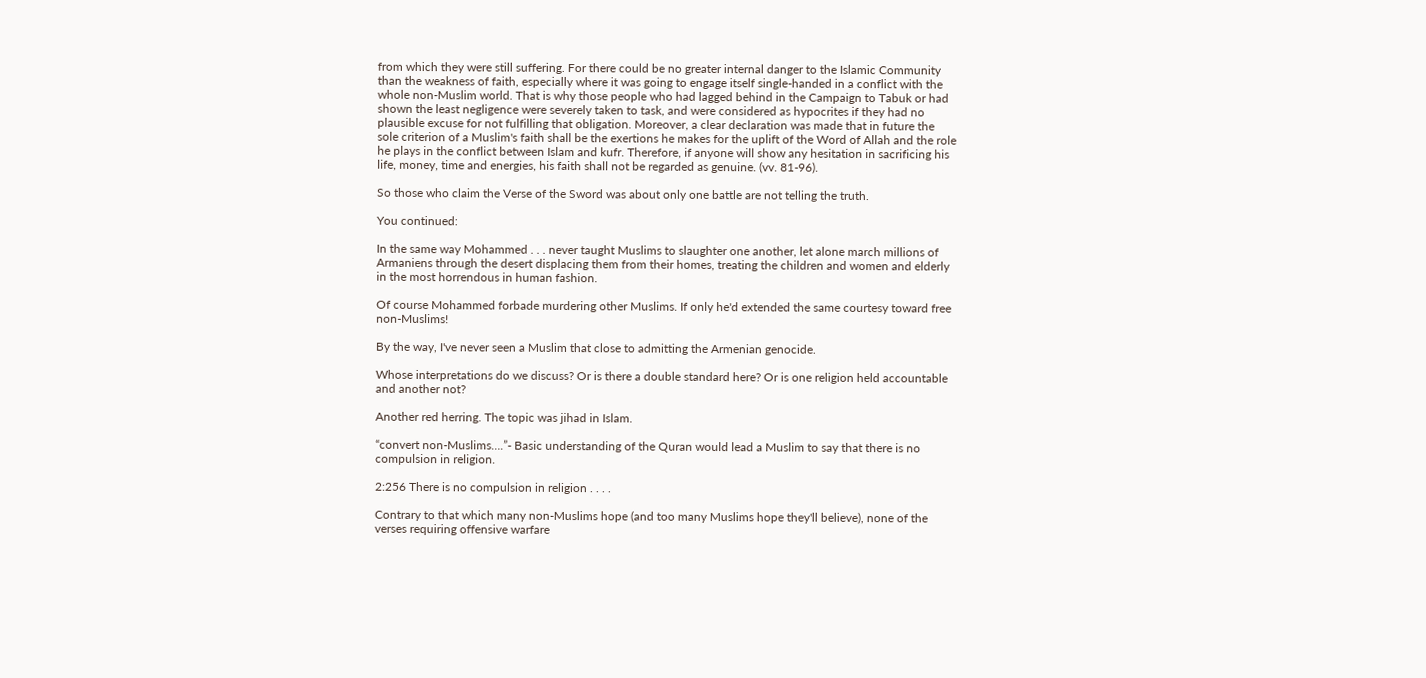from which they were still suffering. For there could be no greater internal danger to the Islamic Community than the weakness of faith, especially where it was going to engage itself single-handed in a conflict with the whole non-Muslim world. That is why those people who had lagged behind in the Campaign to Tabuk or had shown the least negligence were severely taken to task, and were considered as hypocrites if they had no plausible excuse for not fulfilling that obligation. Moreover, a clear declaration was made that in future the sole criterion of a Muslim's faith shall be the exertions he makes for the uplift of the Word of Allah and the role he plays in the conflict between Islam and kufr. Therefore, if anyone will show any hesitation in sacrificing his life, money, time and energies, his faith shall not be regarded as genuine. (vv. 81-96).

So those who claim the Verse of the Sword was about only one battle are not telling the truth.

You continued:

In the same way Mohammed . . . never taught Muslims to slaughter one another, let alone march millions of Armaniens through the desert displacing them from their homes, treating the children and women and elderly in the most horrendous in human fashion.

Of course Mohammed forbade murdering other Muslims. If only he'd extended the same courtesy toward free non-Muslims!

By the way, I've never seen a Muslim that close to admitting the Armenian genocide.

Whose interpretations do we discuss? Or is there a double standard here? Or is one religion held accountable and another not?

Another red herring. The topic was jihad in Islam.

“convert non-Muslims….”- Basic understanding of the Quran would lead a Muslim to say that there is no compulsion in religion.

2:256 There is no compulsion in religion . . . .

Contrary to that which many non-Muslims hope (and too many Muslims hope they'll believe), none of the verses requiring offensive warfare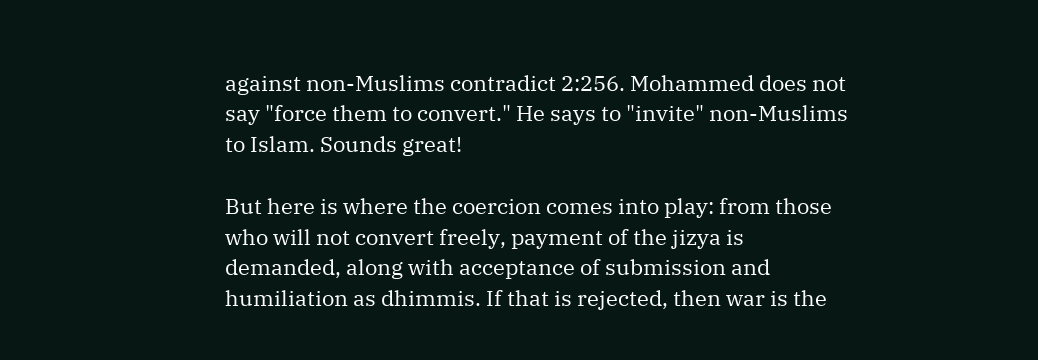against non-Muslims contradict 2:256. Mohammed does not say "force them to convert." He says to "invite" non-Muslims to Islam. Sounds great!

But here is where the coercion comes into play: from those who will not convert freely, payment of the jizya is demanded, along with acceptance of submission and humiliation as dhimmis. If that is rejected, then war is the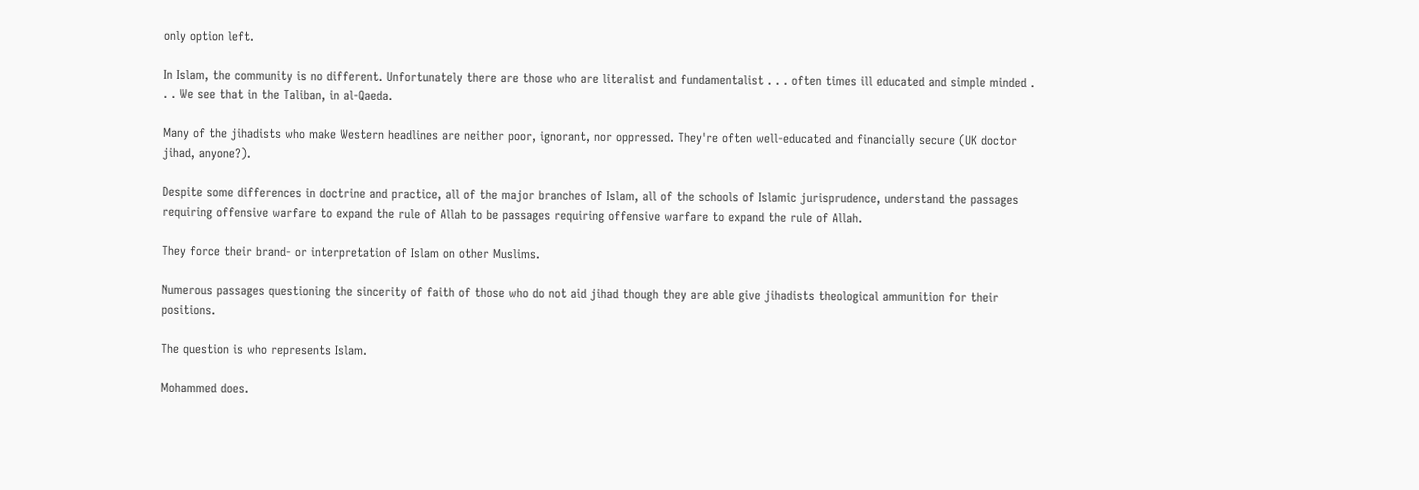only option left.

In Islam, the community is no different. Unfortunately there are those who are literalist and fundamentalist . . . often times ill educated and simple minded . . . We see that in the Taliban, in al-Qaeda.

Many of the jihadists who make Western headlines are neither poor, ignorant, nor oppressed. They're often well-educated and financially secure (UK doctor jihad, anyone?).

Despite some differences in doctrine and practice, all of the major branches of Islam, all of the schools of Islamic jurisprudence, understand the passages requiring offensive warfare to expand the rule of Allah to be passages requiring offensive warfare to expand the rule of Allah.

They force their brand- or interpretation of Islam on other Muslims.

Numerous passages questioning the sincerity of faith of those who do not aid jihad though they are able give jihadists theological ammunition for their positions.

The question is who represents Islam.

Mohammed does.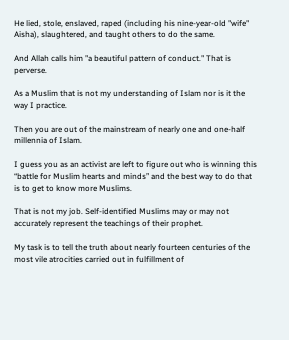He lied, stole, enslaved, raped (including his nine-year-old "wife" Aisha), slaughtered, and taught others to do the same.

And Allah calls him "a beautiful pattern of conduct." That is perverse.

As a Muslim that is not my understanding of Islam nor is it the way I practice.

Then you are out of the mainstream of nearly one and one-half millennia of Islam.

I guess you as an activist are left to figure out who is winning this “battle for Muslim hearts and minds” and the best way to do that is to get to know more Muslims.

That is not my job. Self-identified Muslims may or may not accurately represent the teachings of their prophet.

My task is to tell the truth about nearly fourteen centuries of the most vile atrocities carried out in fulfillment of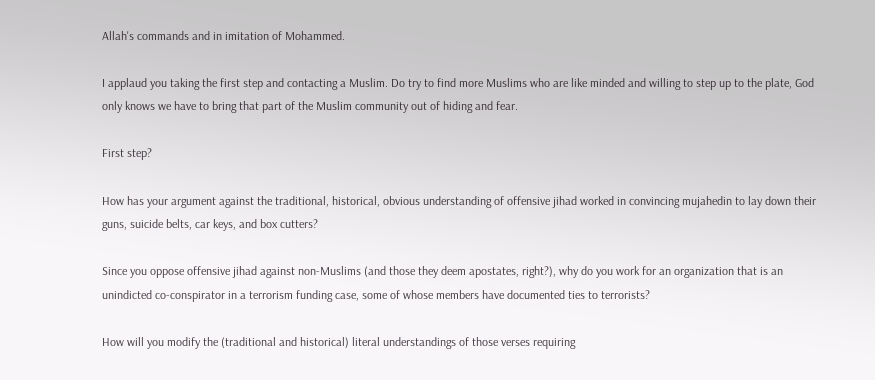Allah's commands and in imitation of Mohammed.

I applaud you taking the first step and contacting a Muslim. Do try to find more Muslims who are like minded and willing to step up to the plate, God only knows we have to bring that part of the Muslim community out of hiding and fear.

First step?

How has your argument against the traditional, historical, obvious understanding of offensive jihad worked in convincing mujahedin to lay down their guns, suicide belts, car keys, and box cutters?

Since you oppose offensive jihad against non-Muslims (and those they deem apostates, right?), why do you work for an organization that is an unindicted co-conspirator in a terrorism funding case, some of whose members have documented ties to terrorists?

How will you modify the (traditional and historical) literal understandings of those verses requiring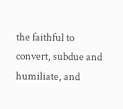the faithful to convert, subdue and humiliate, and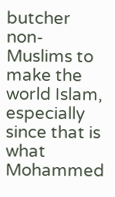butcher non-Muslims to make the world Islam, especially since that is what Mohammed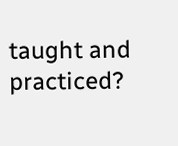taught and practiced?